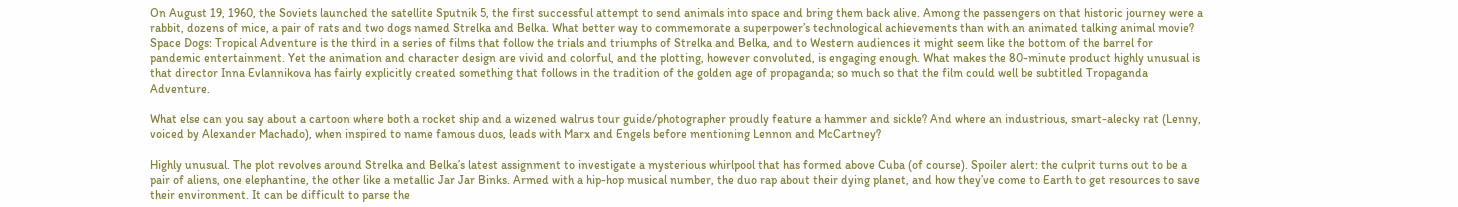On August 19, 1960, the Soviets launched the satellite Sputnik 5, the first successful attempt to send animals into space and bring them back alive. Among the passengers on that historic journey were a rabbit, dozens of mice, a pair of rats and two dogs named Strelka and Belka. What better way to commemorate a superpower’s technological achievements than with an animated talking animal movie? Space Dogs: Tropical Adventure is the third in a series of films that follow the trials and triumphs of Strelka and Belka, and to Western audiences it might seem like the bottom of the barrel for pandemic entertainment. Yet the animation and character design are vivid and colorful, and the plotting, however convoluted, is engaging enough. What makes the 80-minute product highly unusual is that director Inna Evlannikova has fairly explicitly created something that follows in the tradition of the golden age of propaganda; so much so that the film could well be subtitled Tropaganda Adventure.

What else can you say about a cartoon where both a rocket ship and a wizened walrus tour guide/photographer proudly feature a hammer and sickle? And where an industrious, smart-alecky rat (Lenny, voiced by Alexander Machado), when inspired to name famous duos, leads with Marx and Engels before mentioning Lennon and McCartney?

Highly unusual. The plot revolves around Strelka and Belka’s latest assignment to investigate a mysterious whirlpool that has formed above Cuba (of course). Spoiler alert: the culprit turns out to be a pair of aliens, one elephantine, the other like a metallic Jar Jar Binks. Armed with a hip-hop musical number, the duo rap about their dying planet, and how they’ve come to Earth to get resources to save their environment. It can be difficult to parse the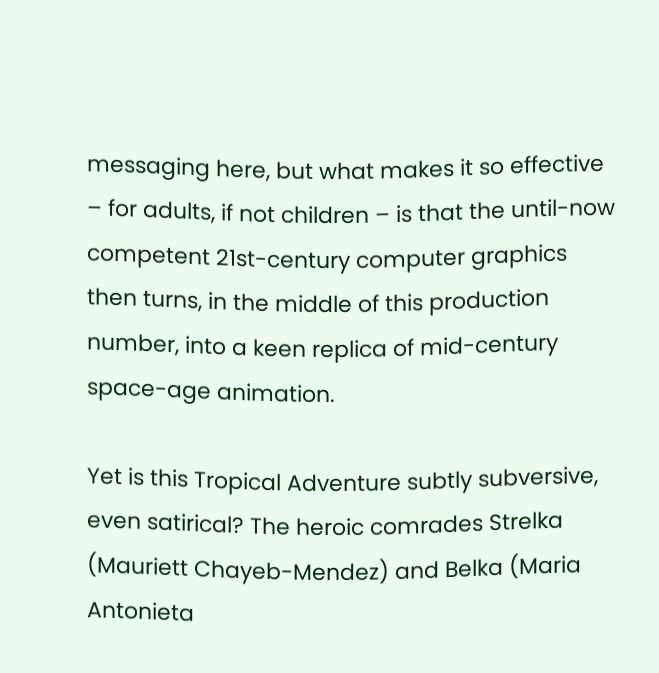messaging here, but what makes it so effective – for adults, if not children – is that the until-now competent 21st-century computer graphics then turns, in the middle of this production number, into a keen replica of mid-century space-age animation.

Yet is this Tropical Adventure subtly subversive, even satirical? The heroic comrades Strelka (Mauriett Chayeb-Mendez) and Belka (Maria Antonieta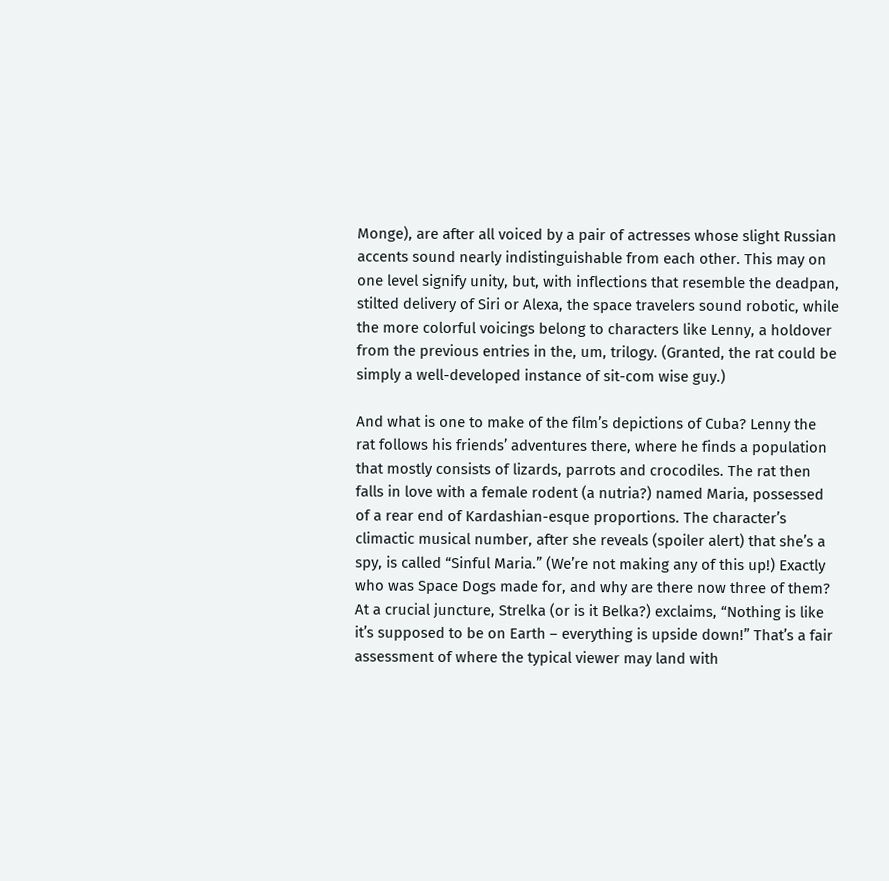Monge), are after all voiced by a pair of actresses whose slight Russian accents sound nearly indistinguishable from each other. This may on one level signify unity, but, with inflections that resemble the deadpan, stilted delivery of Siri or Alexa, the space travelers sound robotic, while the more colorful voicings belong to characters like Lenny, a holdover from the previous entries in the, um, trilogy. (Granted, the rat could be simply a well-developed instance of sit-com wise guy.)

And what is one to make of the film’s depictions of Cuba? Lenny the rat follows his friends’ adventures there, where he finds a population that mostly consists of lizards, parrots and crocodiles. The rat then falls in love with a female rodent (a nutria?) named Maria, possessed of a rear end of Kardashian-esque proportions. The character’s climactic musical number, after she reveals (spoiler alert) that she’s a spy, is called “Sinful Maria.” (We’re not making any of this up!) Exactly who was Space Dogs made for, and why are there now three of them? At a crucial juncture, Strelka (or is it Belka?) exclaims, “Nothing is like it’s supposed to be on Earth – everything is upside down!” That’s a fair assessment of where the typical viewer may land with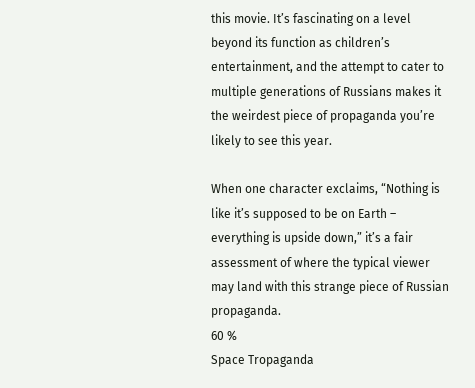this movie. It’s fascinating on a level beyond its function as children’s entertainment, and the attempt to cater to multiple generations of Russians makes it the weirdest piece of propaganda you’re likely to see this year.

When one character exclaims, “Nothing is like it’s supposed to be on Earth – everything is upside down,” it’s a fair assessment of where the typical viewer may land with this strange piece of Russian propaganda.
60 %
Space Tropaganda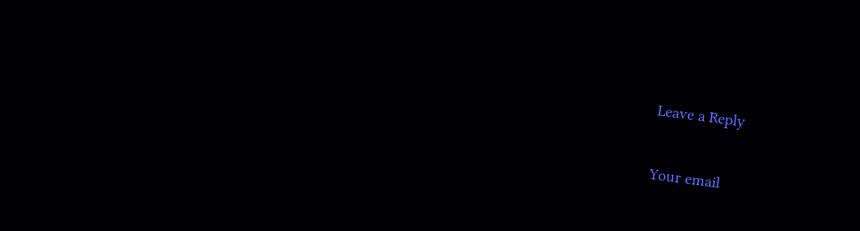Leave a Reply

Your email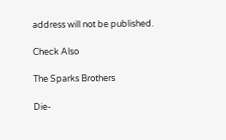address will not be published.

Check Also

The Sparks Brothers

Die-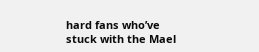hard fans who’ve stuck with the Mael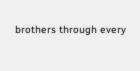brothers through every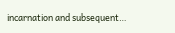incarnation and subsequent…